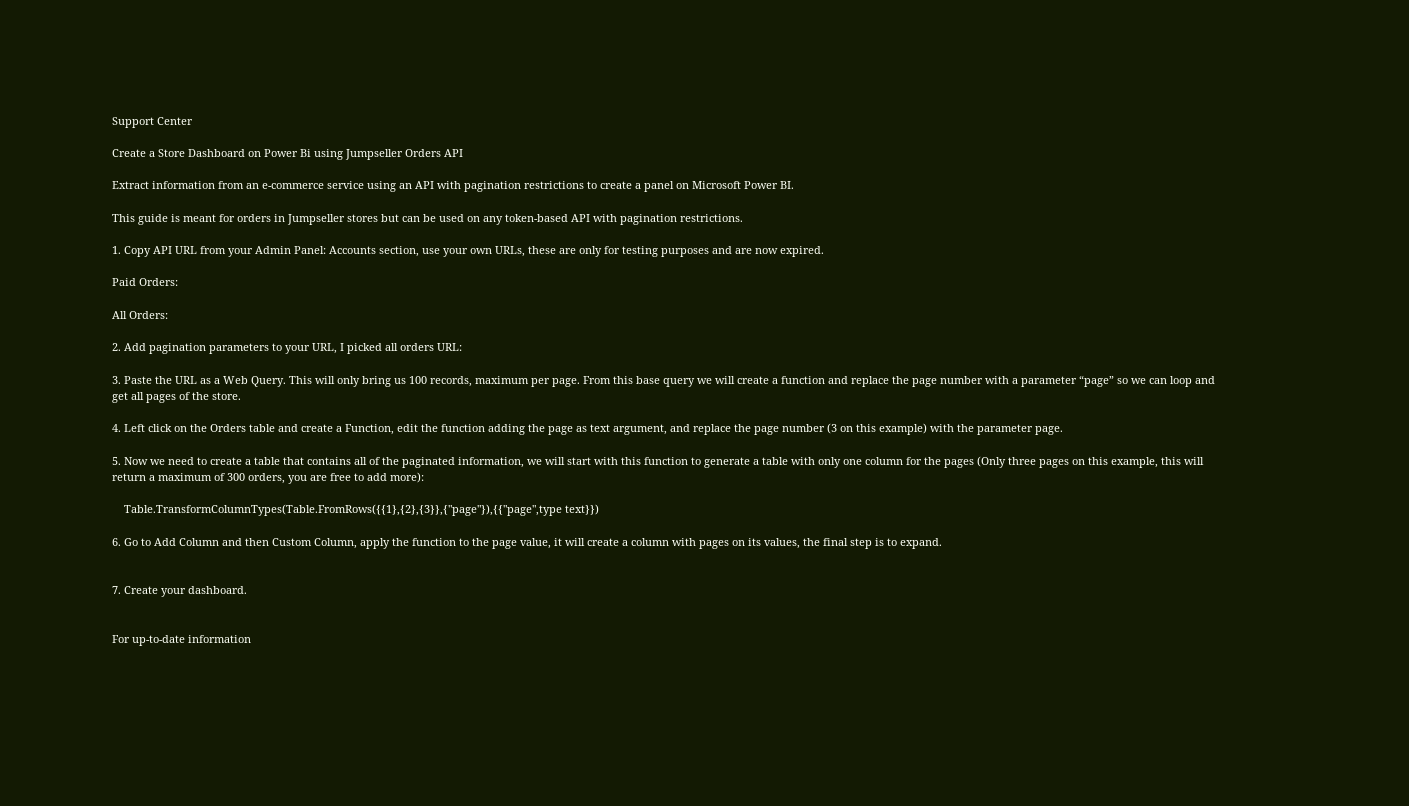Support Center

Create a Store Dashboard on Power Bi using Jumpseller Orders API

Extract information from an e-commerce service using an API with pagination restrictions to create a panel on Microsoft Power BI.

This guide is meant for orders in Jumpseller stores but can be used on any token-based API with pagination restrictions.

1. Copy API URL from your Admin Panel: Accounts section, use your own URLs, these are only for testing purposes and are now expired.

Paid Orders:

All Orders:

2. Add pagination parameters to your URL, I picked all orders URL:

3. Paste the URL as a Web Query. This will only bring us 100 records, maximum per page. From this base query we will create a function and replace the page number with a parameter “page” so we can loop and get all pages of the store.

4. Left click on the Orders table and create a Function, edit the function adding the page as text argument, and replace the page number (3 on this example) with the parameter page.

5. Now we need to create a table that contains all of the paginated information, we will start with this function to generate a table with only one column for the pages (Only three pages on this example, this will return a maximum of 300 orders, you are free to add more):

    Table.TransformColumnTypes(Table.FromRows({{1},{2},{3}},{"page"}),{{"page",type text}})

6. Go to Add Column and then Custom Column, apply the function to the page value, it will create a column with pages on its values, the final step is to expand.


7. Create your dashboard.


For up-to-date information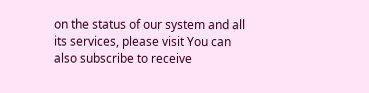on the status of our system and all its services, please visit You can also subscribe to receive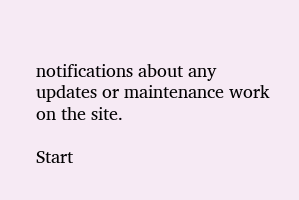notifications about any updates or maintenance work on the site.

Start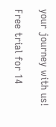your journey with us!

Free trial for 14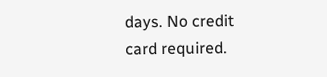days. No credit card required.